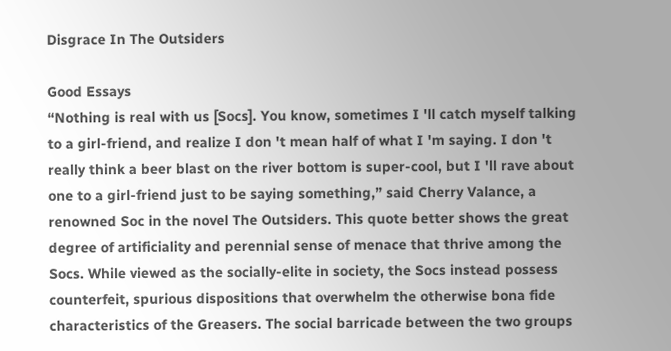Disgrace In The Outsiders

Good Essays
“Nothing is real with us [Socs]. You know, sometimes I 'll catch myself talking to a girl-friend, and realize I don 't mean half of what I 'm saying. I don 't really think a beer blast on the river bottom is super-cool, but I 'll rave about one to a girl-friend just to be saying something,” said Cherry Valance, a renowned Soc in the novel The Outsiders. This quote better shows the great degree of artificiality and perennial sense of menace that thrive among the Socs. While viewed as the socially-elite in society, the Socs instead possess counterfeit, spurious dispositions that overwhelm the otherwise bona fide characteristics of the Greasers. The social barricade between the two groups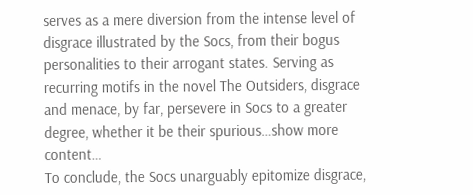serves as a mere diversion from the intense level of disgrace illustrated by the Socs, from their bogus personalities to their arrogant states. Serving as recurring motifs in the novel The Outsiders, disgrace and menace, by far, persevere in Socs to a greater degree, whether it be their spurious…show more content…
To conclude, the Socs unarguably epitomize disgrace,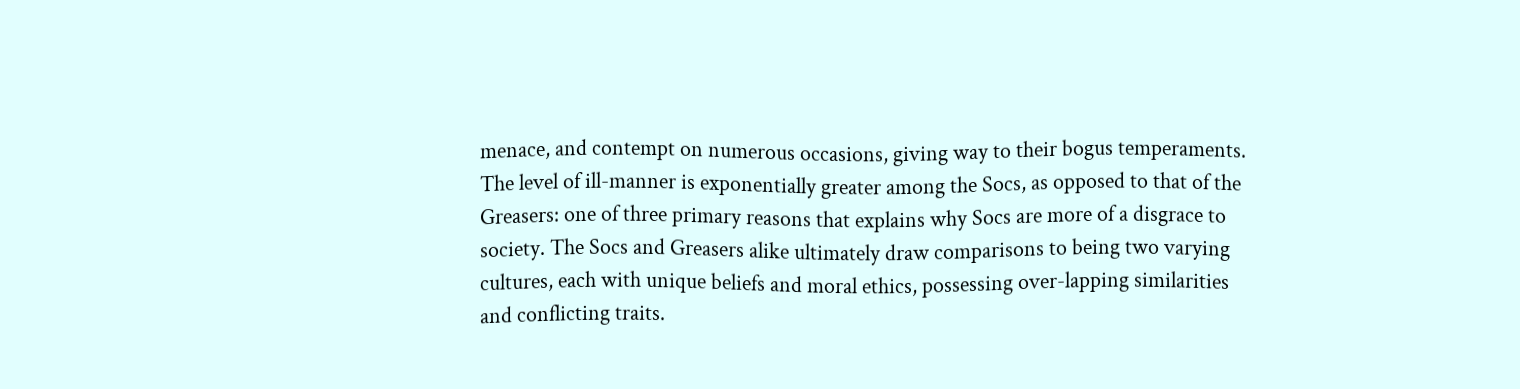menace, and contempt on numerous occasions, giving way to their bogus temperaments. The level of ill-manner is exponentially greater among the Socs, as opposed to that of the Greasers: one of three primary reasons that explains why Socs are more of a disgrace to society. The Socs and Greasers alike ultimately draw comparisons to being two varying cultures, each with unique beliefs and moral ethics, possessing over-lapping similarities and conflicting traits.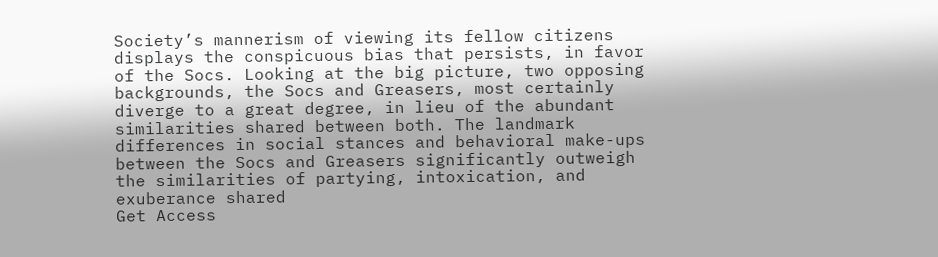Society’s mannerism of viewing its fellow citizens displays the conspicuous bias that persists, in favor of the Socs. Looking at the big picture, two opposing backgrounds, the Socs and Greasers, most certainly diverge to a great degree, in lieu of the abundant similarities shared between both. The landmark differences in social stances and behavioral make-ups between the Socs and Greasers significantly outweigh the similarities of partying, intoxication, and exuberance shared
Get Access